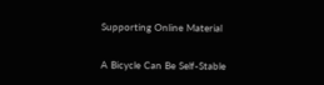Supporting Online Material

A Bicycle Can Be Self-Stable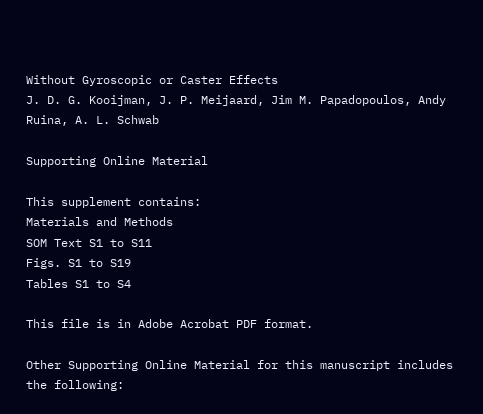Without Gyroscopic or Caster Effects
J. D. G. Kooijman, J. P. Meijaard, Jim M. Papadopoulos, Andy Ruina, A. L. Schwab

Supporting Online Material

This supplement contains:
Materials and Methods
SOM Text S1 to S11
Figs. S1 to S19
Tables S1 to S4

This file is in Adobe Acrobat PDF format.

Other Supporting Online Material for this manuscript includes the following: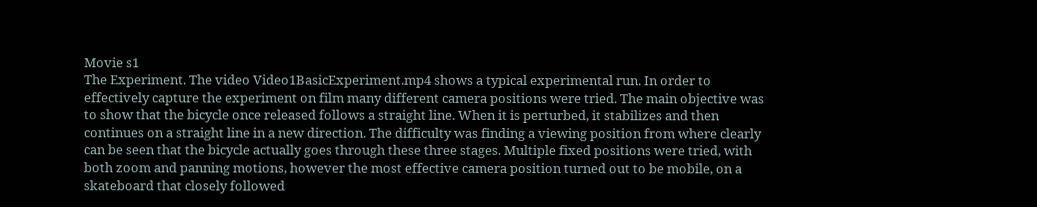Movie s1
The Experiment. The video Video1BasicExperiment.mp4 shows a typical experimental run. In order to effectively capture the experiment on film many different camera positions were tried. The main objective was to show that the bicycle once released follows a straight line. When it is perturbed, it stabilizes and then continues on a straight line in a new direction. The difficulty was finding a viewing position from where clearly can be seen that the bicycle actually goes through these three stages. Multiple fixed positions were tried, with both zoom and panning motions, however the most effective camera position turned out to be mobile, on a skateboard that closely followed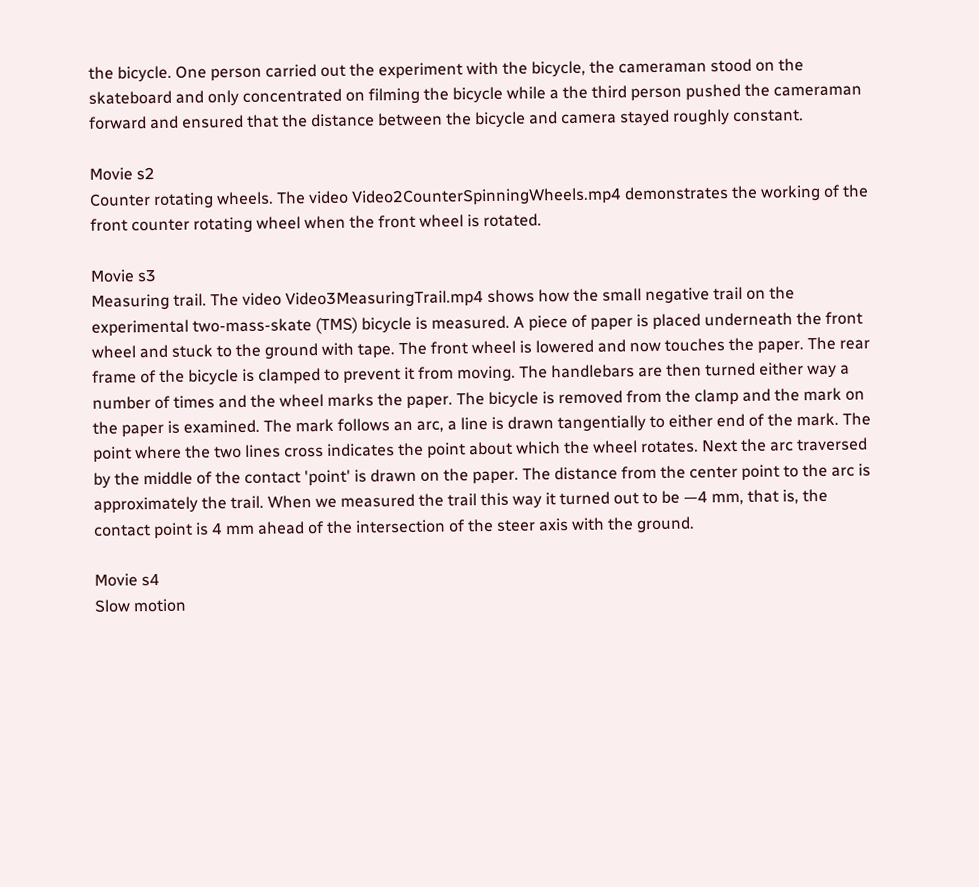the bicycle. One person carried out the experiment with the bicycle, the cameraman stood on the skateboard and only concentrated on filming the bicycle while a the third person pushed the cameraman forward and ensured that the distance between the bicycle and camera stayed roughly constant.

Movie s2
Counter rotating wheels. The video Video2CounterSpinningWheels.mp4 demonstrates the working of the front counter rotating wheel when the front wheel is rotated.

Movie s3
Measuring trail. The video Video3MeasuringTrail.mp4 shows how the small negative trail on the experimental two-mass-skate (TMS) bicycle is measured. A piece of paper is placed underneath the front wheel and stuck to the ground with tape. The front wheel is lowered and now touches the paper. The rear frame of the bicycle is clamped to prevent it from moving. The handlebars are then turned either way a number of times and the wheel marks the paper. The bicycle is removed from the clamp and the mark on the paper is examined. The mark follows an arc, a line is drawn tangentially to either end of the mark. The point where the two lines cross indicates the point about which the wheel rotates. Next the arc traversed by the middle of the contact 'point' is drawn on the paper. The distance from the center point to the arc is approximately the trail. When we measured the trail this way it turned out to be —4 mm, that is, the contact point is 4 mm ahead of the intersection of the steer axis with the ground.

Movie s4
Slow motion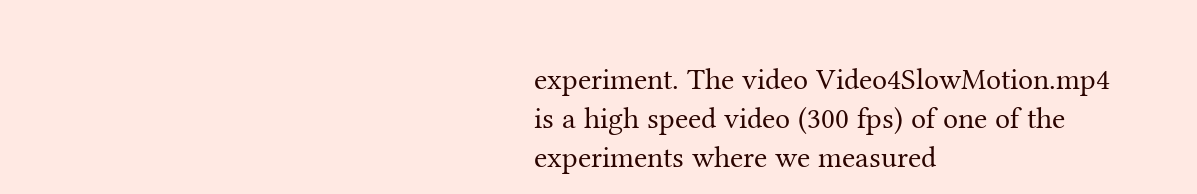experiment. The video Video4SlowMotion.mp4 is a high speed video (300 fps) of one of the experiments where we measured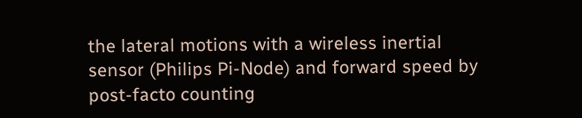the lateral motions with a wireless inertial sensor (Philips Pi-Node) and forward speed by post-facto counting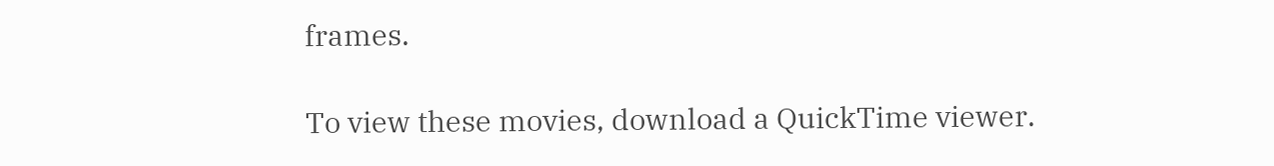frames.

To view these movies, download a QuickTime viewer.